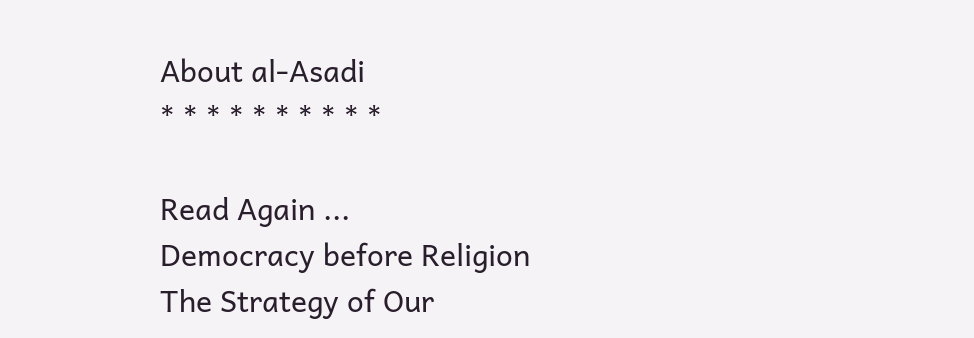About al-Asadi
* * * * * * * * * *

Read Again ...
Democracy before Religion
The Strategy of Our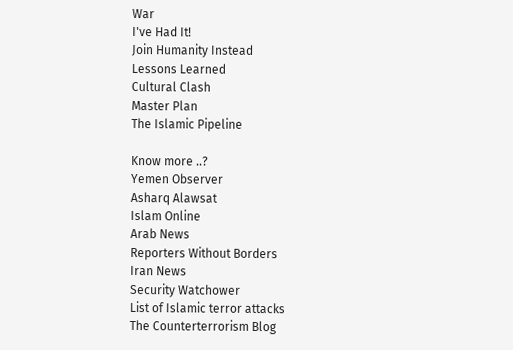War
I've Had It!
Join Humanity Instead
Lessons Learned
Cultural Clash
Master Plan
The Islamic Pipeline

Know more ..?
Yemen Observer
Asharq Alawsat
Islam Online
Arab News
Reporters Without Borders
Iran News
Security Watchower
List of Islamic terror attacks
The Counterterrorism Blog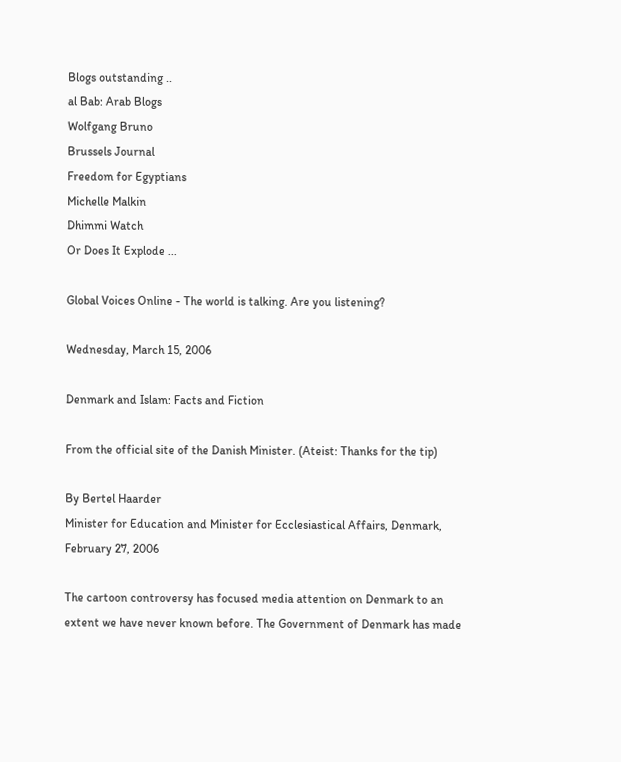Blogs outstanding ..
al Bab: Arab Blogs
Wolfgang Bruno
Brussels Journal
Freedom for Egyptians
Michelle Malkin
Dhimmi Watch
Or Does It Explode ...

Global Voices Online - The world is talking. Are you listening?

Wednesday, March 15, 2006

Denmark and Islam: Facts and Fiction

From the official site of the Danish Minister. (Ateist: Thanks for the tip)

By Bertel Haarder
Minister for Education and Minister for Ecclesiastical Affairs, Denmark, February 27, 2006

The cartoon controversy has focused media attention on Denmark to an extent we have never known before. The Government of Denmark has made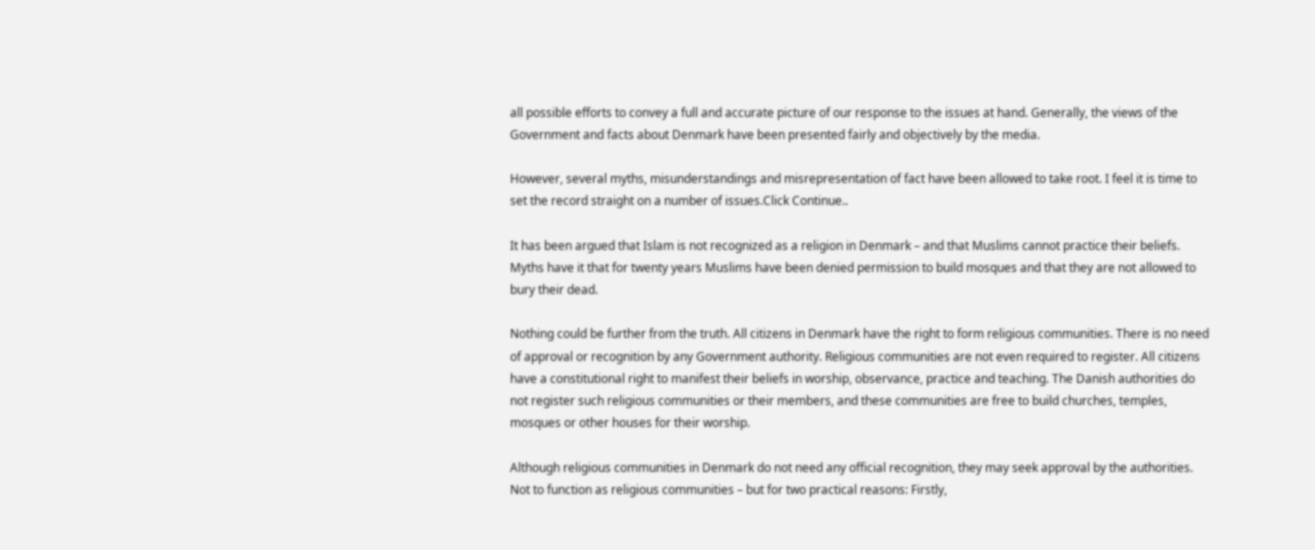all possible efforts to convey a full and accurate picture of our response to the issues at hand. Generally, the views of the Government and facts about Denmark have been presented fairly and objectively by the media.

However, several myths, misunderstandings and misrepresentation of fact have been allowed to take root. I feel it is time to set the record straight on a number of issues.Click Continue..

It has been argued that Islam is not recognized as a religion in Denmark – and that Muslims cannot practice their beliefs. Myths have it that for twenty years Muslims have been denied permission to build mosques and that they are not allowed to bury their dead.

Nothing could be further from the truth. All citizens in Denmark have the right to form religious communities. There is no need of approval or recognition by any Government authority. Religious communities are not even required to register. All citizens have a constitutional right to manifest their beliefs in worship, observance, practice and teaching. The Danish authorities do not register such religious communities or their members, and these communities are free to build churches, temples, mosques or other houses for their worship.

Although religious communities in Denmark do not need any official recognition, they may seek approval by the authorities. Not to function as religious communities – but for two practical reasons: Firstly,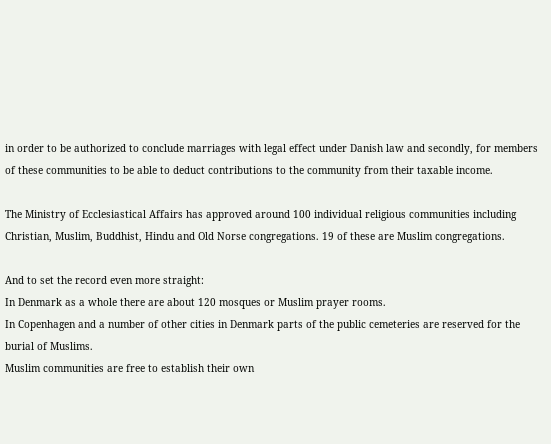in order to be authorized to conclude marriages with legal effect under Danish law and secondly, for members of these communities to be able to deduct contributions to the community from their taxable income.

The Ministry of Ecclesiastical Affairs has approved around 100 individual religious communities including Christian, Muslim, Buddhist, Hindu and Old Norse congregations. 19 of these are Muslim congregations.

And to set the record even more straight:
In Denmark as a whole there are about 120 mosques or Muslim prayer rooms.
In Copenhagen and a number of other cities in Denmark parts of the public cemeteries are reserved for the burial of Muslims.
Muslim communities are free to establish their own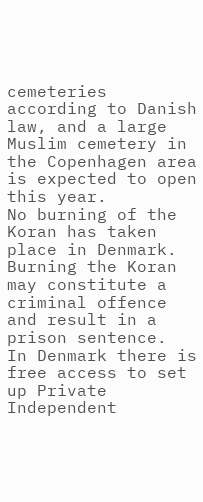cemeteries according to Danish law, and a large Muslim cemetery in the Copenhagen area is expected to open this year.
No burning of the Koran has taken place in Denmark. Burning the Koran may constitute a criminal offence and result in a prison sentence.
In Denmark there is free access to set up Private Independent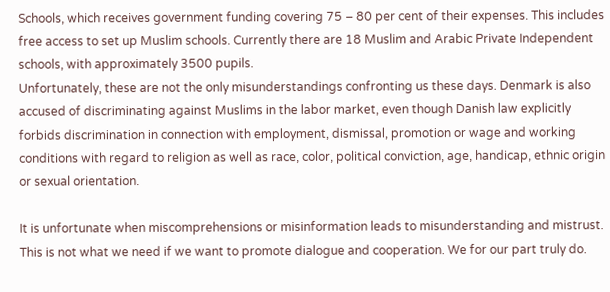Schools, which receives government funding covering 75 – 80 per cent of their expenses. This includes free access to set up Muslim schools. Currently there are 18 Muslim and Arabic Private Independent schools, with approximately 3500 pupils.
Unfortunately, these are not the only misunderstandings confronting us these days. Denmark is also accused of discriminating against Muslims in the labor market, even though Danish law explicitly forbids discrimination in connection with employment, dismissal, promotion or wage and working conditions with regard to religion as well as race, color, political conviction, age, handicap, ethnic origin or sexual orientation.

It is unfortunate when miscomprehensions or misinformation leads to misunderstanding and mistrust. This is not what we need if we want to promote dialogue and cooperation. We for our part truly do.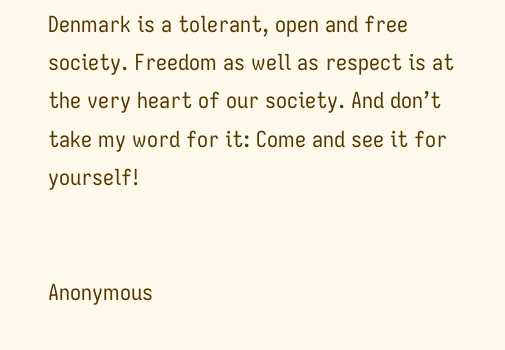Denmark is a tolerant, open and free society. Freedom as well as respect is at the very heart of our society. And don’t take my word for it: Come and see it for yourself!


Anonymous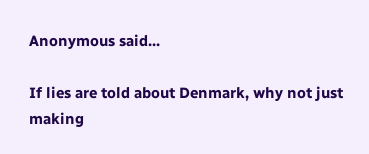Anonymous said...

If lies are told about Denmark, why not just making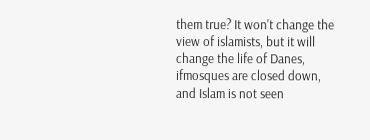them true? It won't change the view of islamists, but it will change the life of Danes, ifmosques are closed down, and Islam is not seen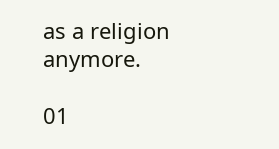as a religion anymore.

01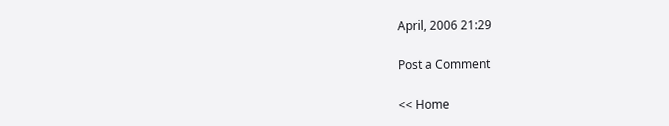April, 2006 21:29

Post a Comment

<< Home